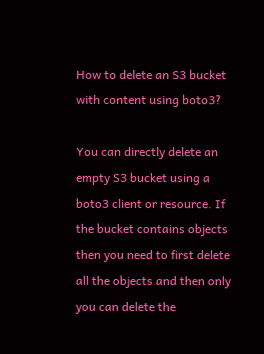How to delete an S3 bucket with content using boto3?

You can directly delete an empty S3 bucket using a boto3 client or resource. If the bucket contains objects then you need to first delete all the objects and then only you can delete the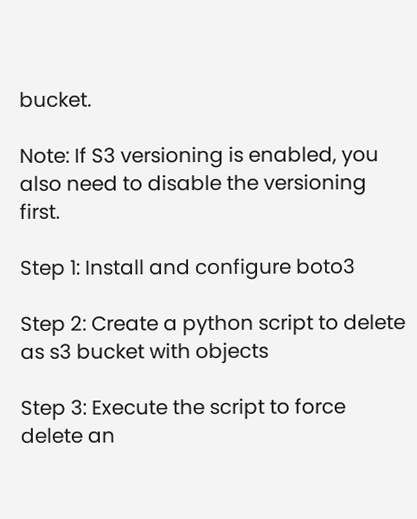bucket.

Note: If S3 versioning is enabled, you also need to disable the versioning first.

Step 1: Install and configure boto3

Step 2: Create a python script to delete as s3 bucket with objects

Step 3: Execute the script to force delete an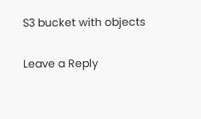S3 bucket with objects

Leave a Reply